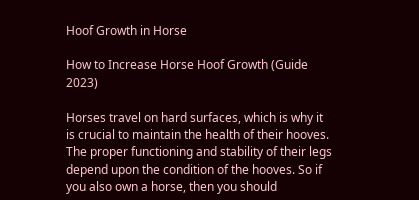Hoof Growth in Horse

How to Increase Horse Hoof Growth (Guide 2023)

Horses travel on hard surfaces, which is why it is crucial to maintain the health of their hooves. The proper functioning and stability of their legs depend upon the condition of the hooves. So if you also own a horse, then you should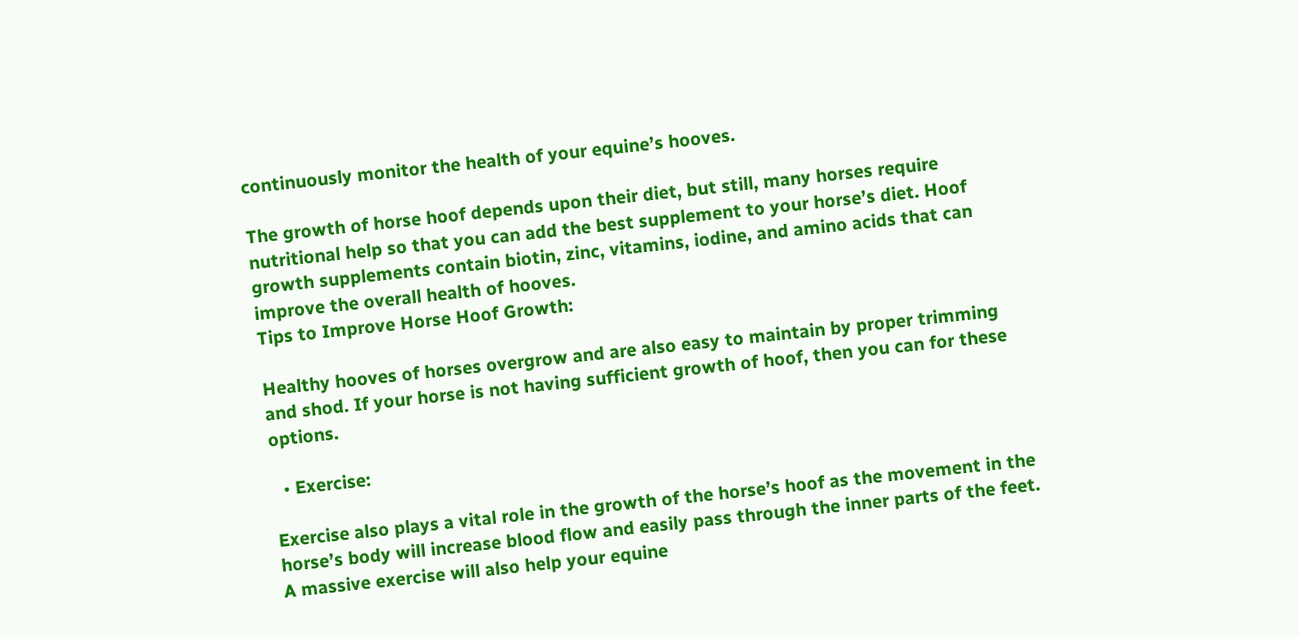continuously monitor the health of your equine’s hooves.

The growth of horse hoof depends upon their diet, but still, many horses require nutritional help so that you can add the best supplement to your horse’s diet. Hoof growth supplements contain biotin, zinc, vitamins, iodine, and amino acids that can improve the overall health of hooves.
Tips to Improve Horse Hoof Growth:

Healthy hooves of horses overgrow and are also easy to maintain by proper trimming and shod. If your horse is not having sufficient growth of hoof, then you can for these options.

  • Exercise:

Exercise also plays a vital role in the growth of the horse’s hoof as the movement in the horse’s body will increase blood flow and easily pass through the inner parts of the feet. A massive exercise will also help your equine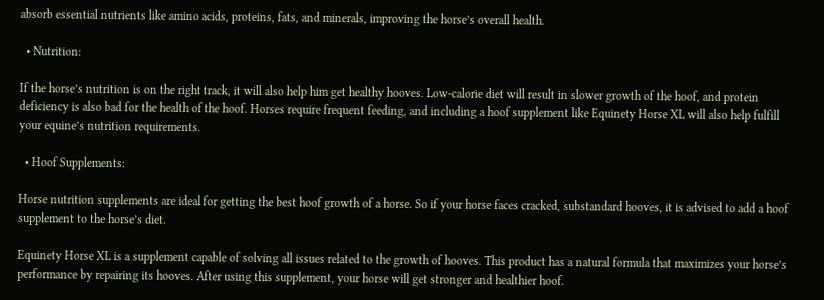absorb essential nutrients like amino acids, proteins, fats, and minerals, improving the horse’s overall health.

  • Nutrition:

If the horse’s nutrition is on the right track, it will also help him get healthy hooves. Low-calorie diet will result in slower growth of the hoof, and protein deficiency is also bad for the health of the hoof. Horses require frequent feeding, and including a hoof supplement like Equinety Horse XL will also help fulfill your equine’s nutrition requirements.

  • Hoof Supplements:

Horse nutrition supplements are ideal for getting the best hoof growth of a horse. So if your horse faces cracked, substandard hooves, it is advised to add a hoof supplement to the horse’s diet.

Equinety Horse XL is a supplement capable of solving all issues related to the growth of hooves. This product has a natural formula that maximizes your horse’s performance by repairing its hooves. After using this supplement, your horse will get stronger and healthier hoof.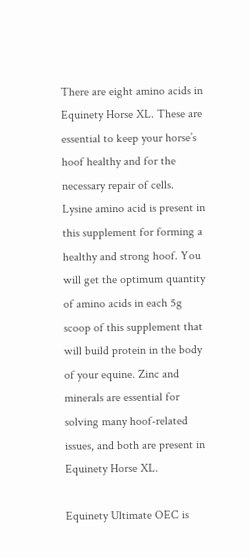There are eight amino acids in Equinety Horse XL. These are essential to keep your horse’s hoof healthy and for the necessary repair of cells. Lysine amino acid is present in this supplement for forming a healthy and strong hoof. You will get the optimum quantity of amino acids in each 5g scoop of this supplement that will build protein in the body of your equine. Zinc and minerals are essential for solving many hoof-related issues, and both are present in Equinety Horse XL.

Equinety Ultimate OEC is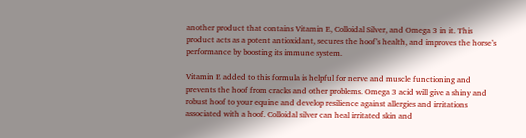another product that contains Vitamin E, Colloidal Silver, and Omega 3 in it. This product acts as a potent antioxidant, secures the hoof’s health, and improves the horse’s performance by boosting its immune system.

Vitamin E added to this formula is helpful for nerve and muscle functioning and prevents the hoof from cracks and other problems. Omega 3 acid will give a shiny and robust hoof to your equine and develop resilience against allergies and irritations associated with a hoof. Colloidal silver can heal irritated skin and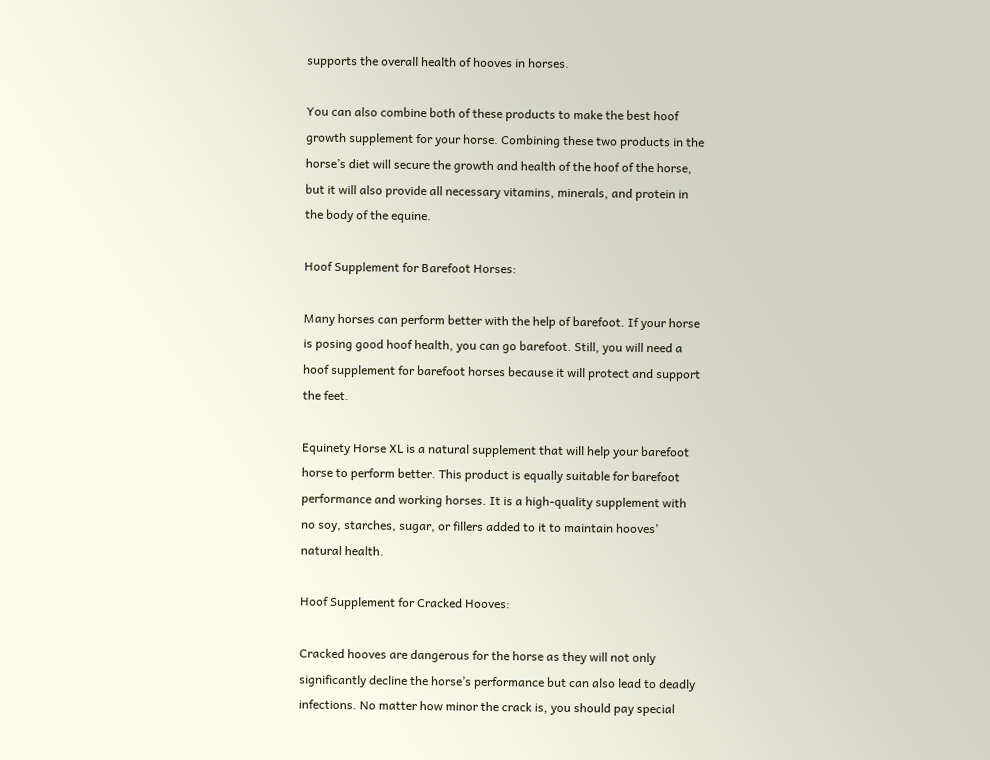supports the overall health of hooves in horses.

You can also combine both of these products to make the best hoof growth supplement for your horse. Combining these two products in the horse’s diet will secure the growth and health of the hoof of the horse, but it will also provide all necessary vitamins, minerals, and protein in the body of the equine.

Hoof Supplement for Barefoot Horses:

Many horses can perform better with the help of barefoot. If your horse is posing good hoof health, you can go barefoot. Still, you will need a hoof supplement for barefoot horses because it will protect and support the feet.

Equinety Horse XL is a natural supplement that will help your barefoot horse to perform better. This product is equally suitable for barefoot performance and working horses. It is a high-quality supplement with no soy, starches, sugar, or fillers added to it to maintain hooves’ natural health.

Hoof Supplement for Cracked Hooves:

Cracked hooves are dangerous for the horse as they will not only significantly decline the horse’s performance but can also lead to deadly infections. No matter how minor the crack is, you should pay special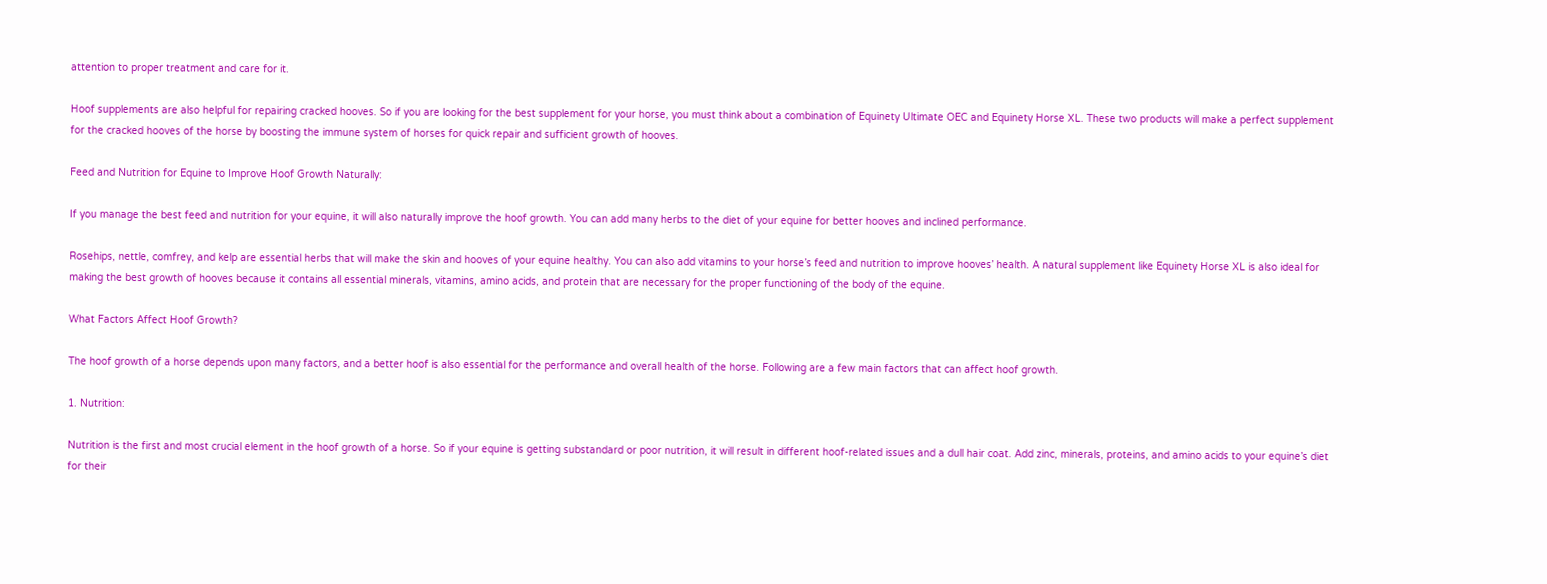attention to proper treatment and care for it.

Hoof supplements are also helpful for repairing cracked hooves. So if you are looking for the best supplement for your horse, you must think about a combination of Equinety Ultimate OEC and Equinety Horse XL. These two products will make a perfect supplement for the cracked hooves of the horse by boosting the immune system of horses for quick repair and sufficient growth of hooves.

Feed and Nutrition for Equine to Improve Hoof Growth Naturally:

If you manage the best feed and nutrition for your equine, it will also naturally improve the hoof growth. You can add many herbs to the diet of your equine for better hooves and inclined performance.

Rosehips, nettle, comfrey, and kelp are essential herbs that will make the skin and hooves of your equine healthy. You can also add vitamins to your horse’s feed and nutrition to improve hooves’ health. A natural supplement like Equinety Horse XL is also ideal for making the best growth of hooves because it contains all essential minerals, vitamins, amino acids, and protein that are necessary for the proper functioning of the body of the equine.

What Factors Affect Hoof Growth?

The hoof growth of a horse depends upon many factors, and a better hoof is also essential for the performance and overall health of the horse. Following are a few main factors that can affect hoof growth.

1. Nutrition:

Nutrition is the first and most crucial element in the hoof growth of a horse. So if your equine is getting substandard or poor nutrition, it will result in different hoof-related issues and a dull hair coat. Add zinc, minerals, proteins, and amino acids to your equine’s diet for their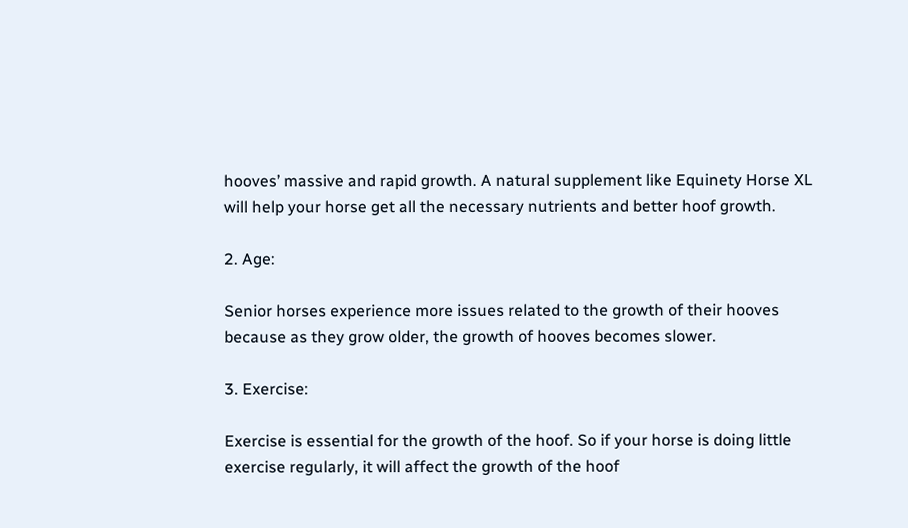hooves’ massive and rapid growth. A natural supplement like Equinety Horse XL will help your horse get all the necessary nutrients and better hoof growth.

2. Age:

Senior horses experience more issues related to the growth of their hooves because as they grow older, the growth of hooves becomes slower.

3. Exercise:

Exercise is essential for the growth of the hoof. So if your horse is doing little exercise regularly, it will affect the growth of the hoof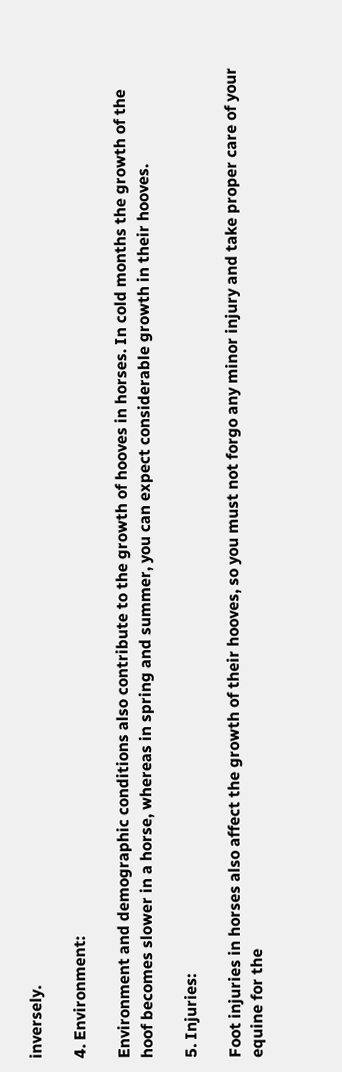inversely.

4. Environment:

Environment and demographic conditions also contribute to the growth of hooves in horses. In cold months the growth of the hoof becomes slower in a horse, whereas in spring and summer, you can expect considerable growth in their hooves.

5. Injuries:

Foot injuries in horses also affect the growth of their hooves, so you must not forgo any minor injury and take proper care of your equine for the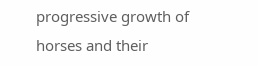progressive growth of horses and their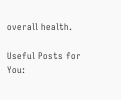overall health.

Useful Posts for You: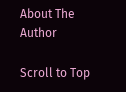About The Author

Scroll to Top